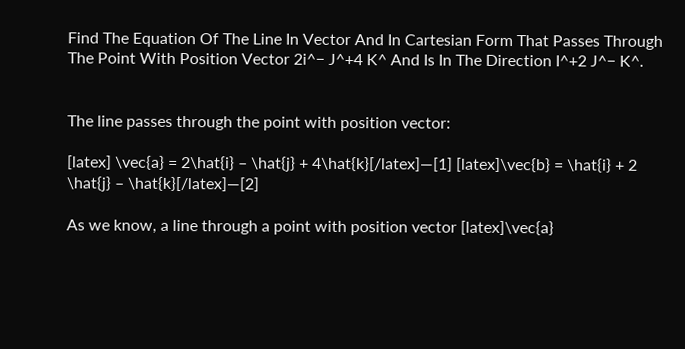Find The Equation Of The Line In Vector And In Cartesian Form That Passes Through The Point With Position Vector 2i^− J^+4 K^ And Is In The Direction I^+2 J^− K^.


The line passes through the point with position vector:

[latex] \vec{a} = 2\hat{i} – \hat{j} + 4\hat{k}[/latex]—[1] [latex]\vec{b} = \hat{i} + 2 \hat{j} – \hat{k}[/latex]—[2]

As we know, a line through a point with position vector [latex]\vec{a}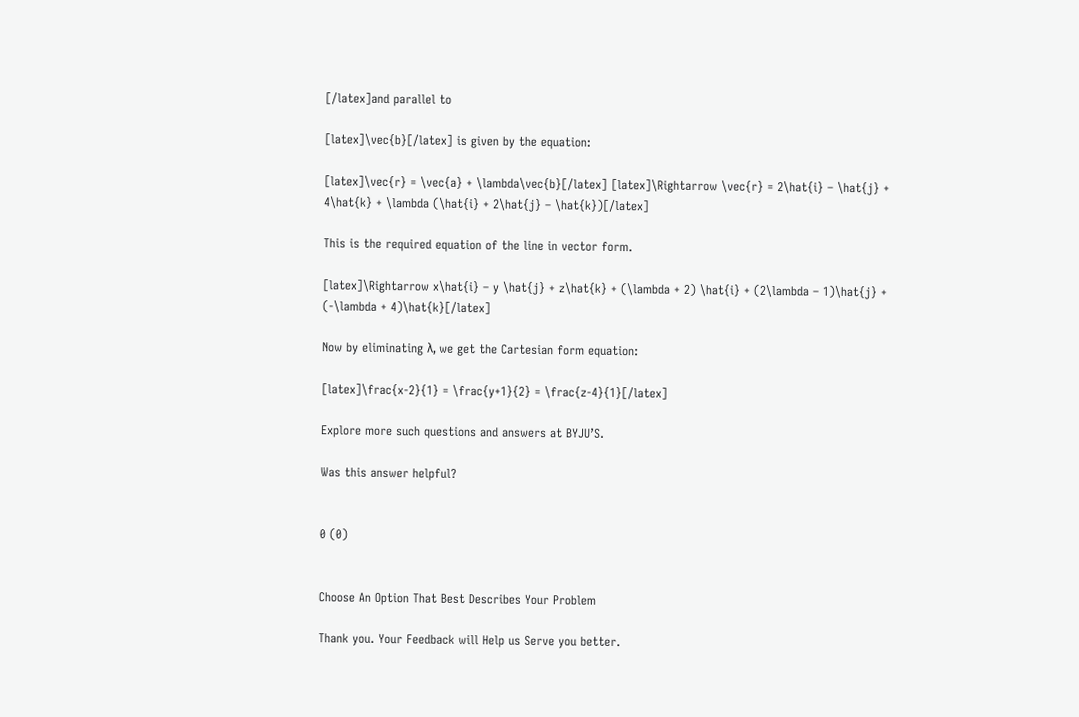[/latex]and parallel to

[latex]\vec{b}[/latex] is given by the equation:

[latex]\vec{r} = \vec{a} + \lambda\vec{b}[/latex] [latex]\Rightarrow \vec{r} = 2\hat{i} – \hat{j} + 4\hat{k} + \lambda (\hat{i} + 2\hat{j} – \hat{k})[/latex]

This is the required equation of the line in vector form.

[latex]\Rightarrow x\hat{i} – y \hat{j} + z\hat{k} + (\lambda + 2) \hat{i} + (2\lambda – 1)\hat{j} + (-\lambda + 4)\hat{k}[/latex]

Now by eliminating λ, we get the Cartesian form equation:

[latex]\frac{x-2}{1} = \frac{y+1}{2} = \frac{z-4}{1}[/latex]

Explore more such questions and answers at BYJU’S.

Was this answer helpful?


0 (0)


Choose An Option That Best Describes Your Problem

Thank you. Your Feedback will Help us Serve you better.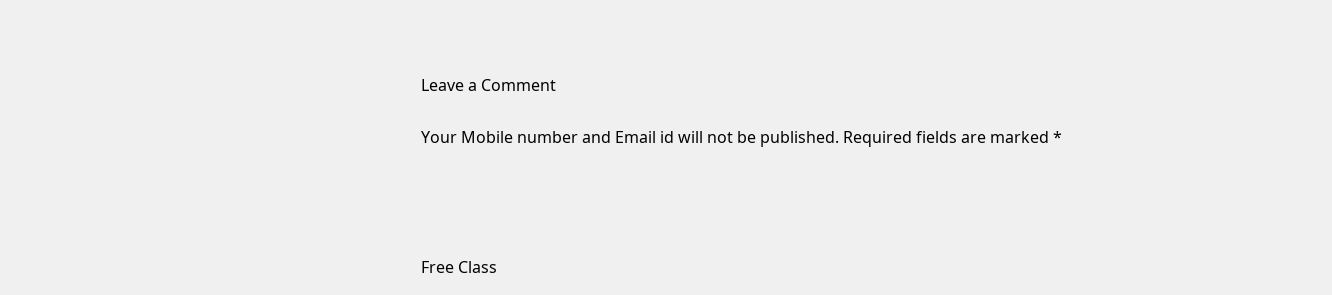Leave a Comment

Your Mobile number and Email id will not be published. Required fields are marked *




Free Class